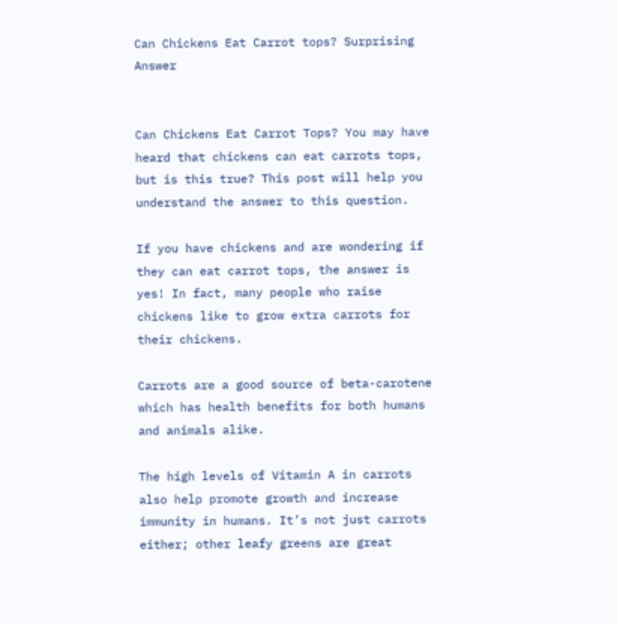Can Chickens Eat Carrot tops? Surprising Answer


Can Chickens Eat Carrot Tops? You may have heard that chickens can eat carrots tops, but is this true? This post will help you understand the answer to this question.

If you have chickens and are wondering if they can eat carrot tops, the answer is yes! In fact, many people who raise chickens like to grow extra carrots for their chickens.

Carrots are a good source of beta-carotene which has health benefits for both humans and animals alike.

The high levels of Vitamin A in carrots also help promote growth and increase immunity in humans. It’s not just carrots either; other leafy greens are great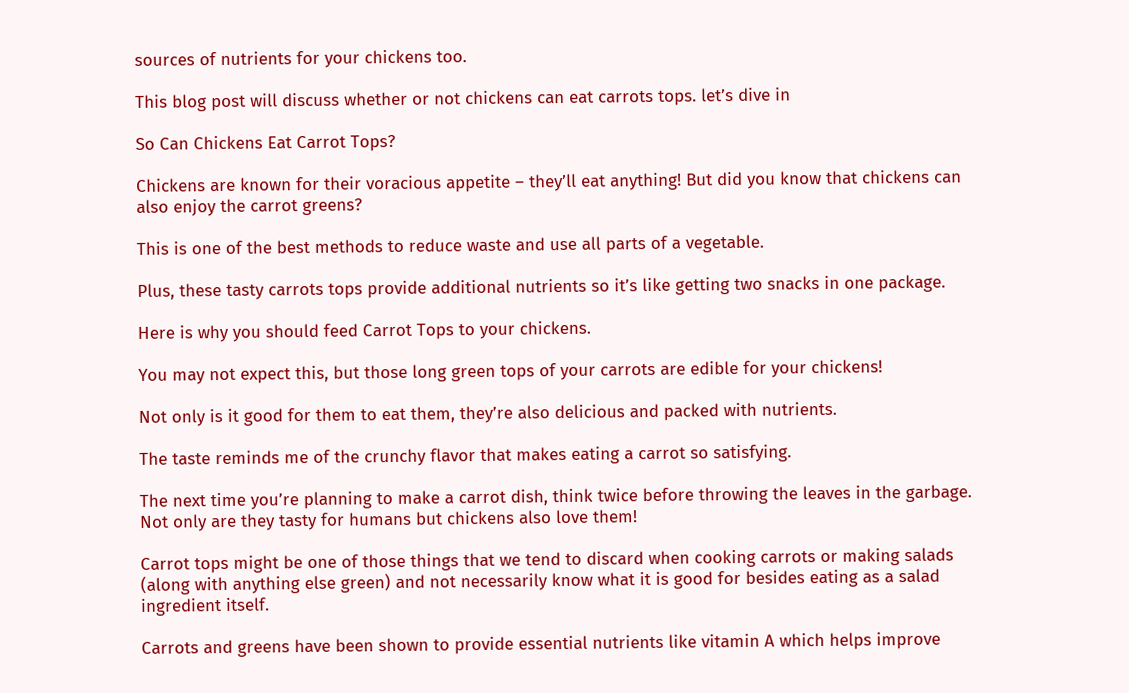sources of nutrients for your chickens too.

This blog post will discuss whether or not chickens can eat carrots tops. let’s dive in

So Can Chickens Eat Carrot Tops?

Chickens are known for their voracious appetite – they’ll eat anything! But did you know that chickens can also enjoy the carrot greens?

This is one of the best methods to reduce waste and use all parts of a vegetable.

Plus, these tasty carrots tops provide additional nutrients so it’s like getting two snacks in one package.

Here is why you should feed Carrot Tops to your chickens.

You may not expect this, but those long green tops of your carrots are edible for your chickens!

Not only is it good for them to eat them, they’re also delicious and packed with nutrients.

The taste reminds me of the crunchy flavor that makes eating a carrot so satisfying.

The next time you’re planning to make a carrot dish, think twice before throwing the leaves in the garbage. Not only are they tasty for humans but chickens also love them!

Carrot tops might be one of those things that we tend to discard when cooking carrots or making salads (along with anything else green) and not necessarily know what it is good for besides eating as a salad ingredient itself.

Carrots and greens have been shown to provide essential nutrients like vitamin A which helps improve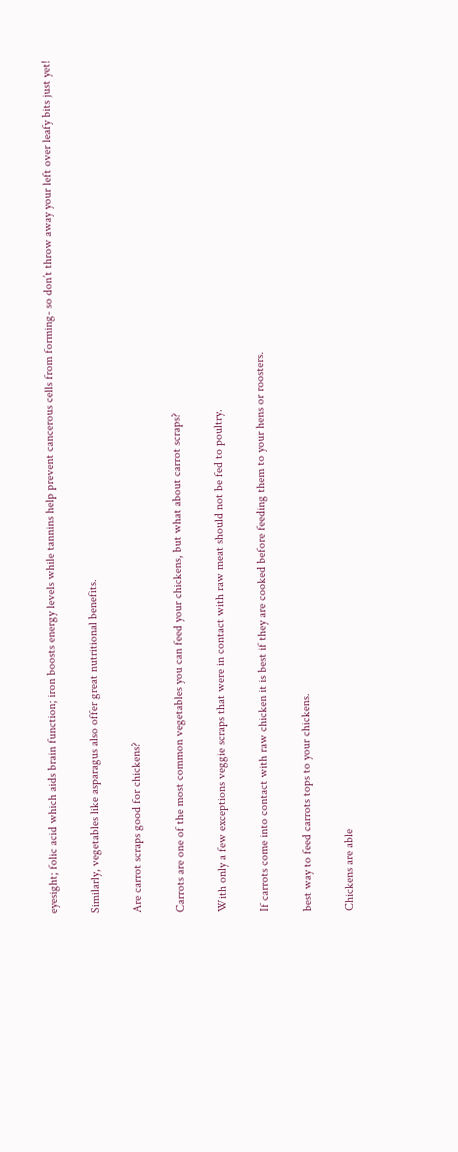eyesight; folic acid which aids brain function; iron boosts energy levels while tannins help prevent cancerous cells from forming- so don’t throw away your left over leafy bits just yet!

Similarly, vegetables like asparagus also offer great nutritional benefits.

Are carrot scraps good for chickens?

Carrots are one of the most common vegetables you can feed your chickens, but what about carrot scraps?

With only a few exceptions veggie scraps that were in contact with raw meat should not be fed to poultry.

If carrots come into contact with raw chicken it is best if they are cooked before feeding them to your hens or roosters.

best way to feed carrots tops to your chickens.

Chickens are able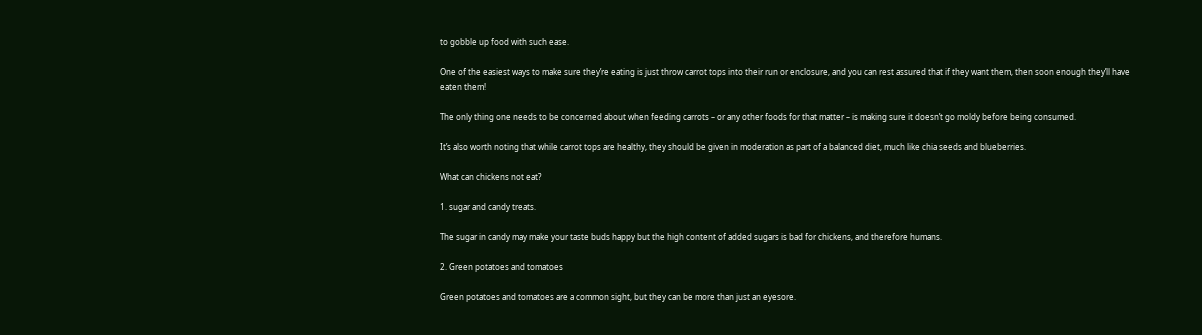to gobble up food with such ease.

One of the easiest ways to make sure they’re eating is just throw carrot tops into their run or enclosure, and you can rest assured that if they want them, then soon enough they’ll have eaten them!

The only thing one needs to be concerned about when feeding carrots – or any other foods for that matter – is making sure it doesn’t go moldy before being consumed.

It’s also worth noting that while carrot tops are healthy, they should be given in moderation as part of a balanced diet, much like chia seeds and blueberries.

What can chickens not eat?

1. sugar and candy treats.

The sugar in candy may make your taste buds happy but the high content of added sugars is bad for chickens, and therefore humans.

2. Green potatoes and tomatoes

Green potatoes and tomatoes are a common sight, but they can be more than just an eyesore.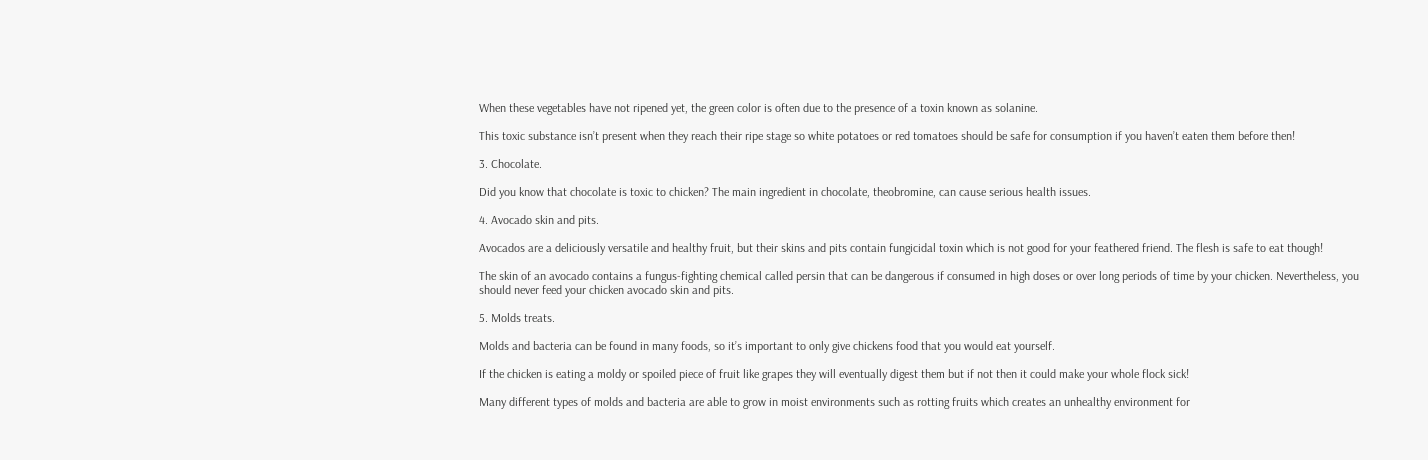When these vegetables have not ripened yet, the green color is often due to the presence of a toxin known as solanine.

This toxic substance isn’t present when they reach their ripe stage so white potatoes or red tomatoes should be safe for consumption if you haven’t eaten them before then!

3. Chocolate.

Did you know that chocolate is toxic to chicken? The main ingredient in chocolate, theobromine, can cause serious health issues.

4. Avocado skin and pits.

Avocados are a deliciously versatile and healthy fruit, but their skins and pits contain fungicidal toxin which is not good for your feathered friend. The flesh is safe to eat though!

The skin of an avocado contains a fungus-fighting chemical called persin that can be dangerous if consumed in high doses or over long periods of time by your chicken. Nevertheless, you should never feed your chicken avocado skin and pits.

5. Molds treats.

Molds and bacteria can be found in many foods, so it’s important to only give chickens food that you would eat yourself.

If the chicken is eating a moldy or spoiled piece of fruit like grapes they will eventually digest them but if not then it could make your whole flock sick!

Many different types of molds and bacteria are able to grow in moist environments such as rotting fruits which creates an unhealthy environment for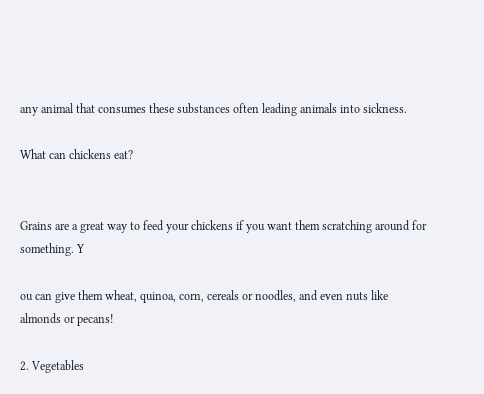any animal that consumes these substances often leading animals into sickness.

What can chickens eat?


Grains are a great way to feed your chickens if you want them scratching around for something. Y

ou can give them wheat, quinoa, corn, cereals or noodles, and even nuts like almonds or pecans!

2. Vegetables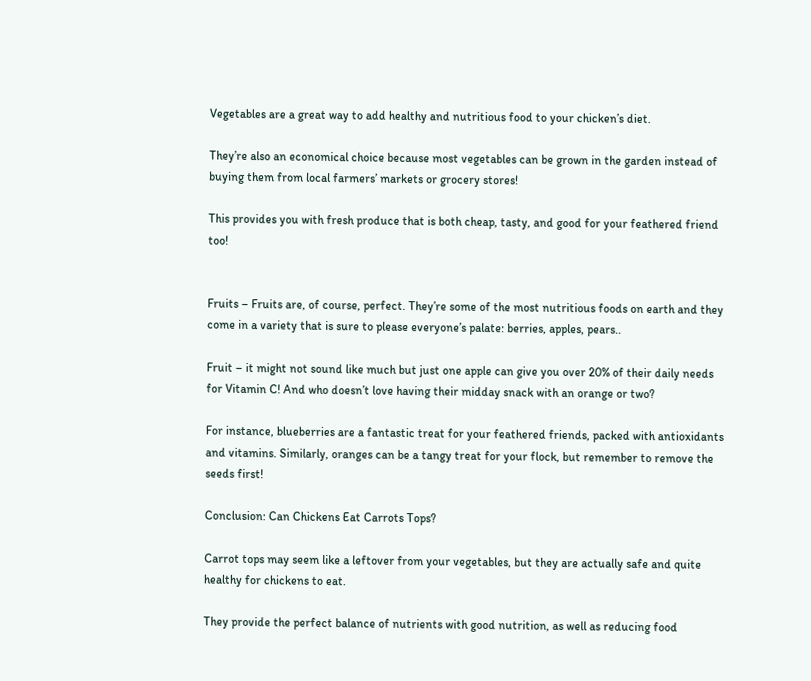Vegetables are a great way to add healthy and nutritious food to your chicken’s diet.

They’re also an economical choice because most vegetables can be grown in the garden instead of buying them from local farmers’ markets or grocery stores!

This provides you with fresh produce that is both cheap, tasty, and good for your feathered friend too!


Fruits – Fruits are, of course, perfect. They’re some of the most nutritious foods on earth and they come in a variety that is sure to please everyone’s palate: berries, apples, pears..

Fruit – it might not sound like much but just one apple can give you over 20% of their daily needs for Vitamin C! And who doesn’t love having their midday snack with an orange or two?

For instance, blueberries are a fantastic treat for your feathered friends, packed with antioxidants and vitamins. Similarly, oranges can be a tangy treat for your flock, but remember to remove the seeds first!

Conclusion: Can Chickens Eat Carrots Tops?

Carrot tops may seem like a leftover from your vegetables, but they are actually safe and quite healthy for chickens to eat.

They provide the perfect balance of nutrients with good nutrition, as well as reducing food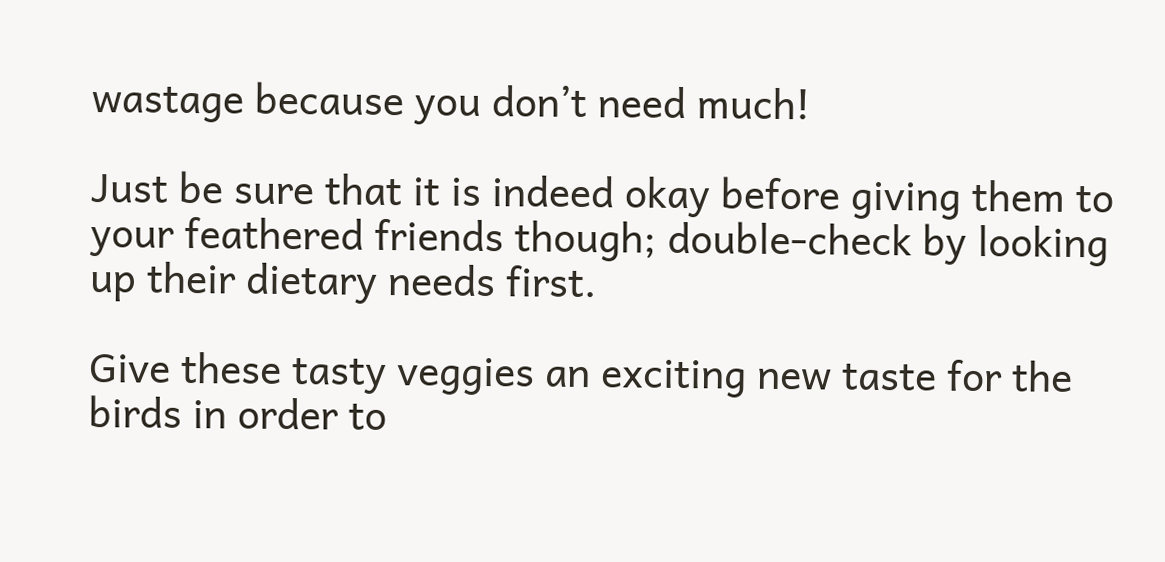wastage because you don’t need much!

Just be sure that it is indeed okay before giving them to your feathered friends though; double-check by looking up their dietary needs first.

Give these tasty veggies an exciting new taste for the birds in order to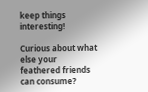keep things interesting!

Curious about what else your feathered friends can consume?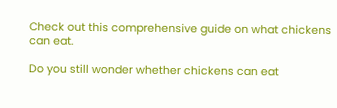Check out this comprehensive guide on what chickens can eat.

Do you still wonder whether chickens can eat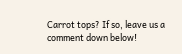Carrot tops? If so, leave us a comment down below!